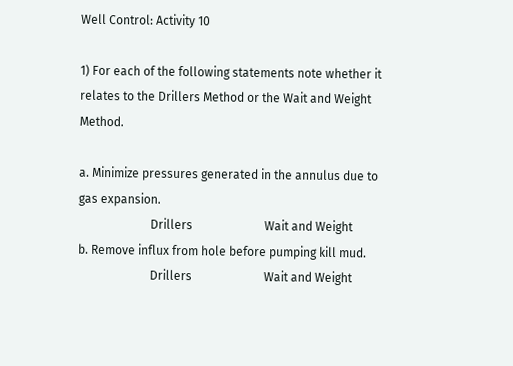Well Control: Activity 10

1) For each of the following statements note whether it relates to the Drillers Method or the Wait and Weight Method.

a. Minimize pressures generated in the annulus due to gas expansion.
                        Drillers                        Wait and Weight
b. Remove influx from hole before pumping kill mud.
                        Drillers                        Wait and Weight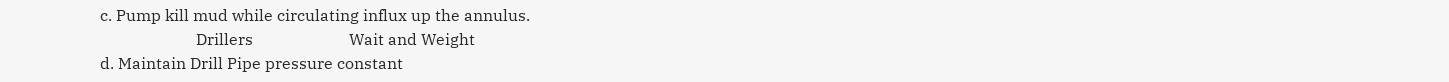c. Pump kill mud while circulating influx up the annulus.
                        Drillers                        Wait and Weight
d. Maintain Drill Pipe pressure constant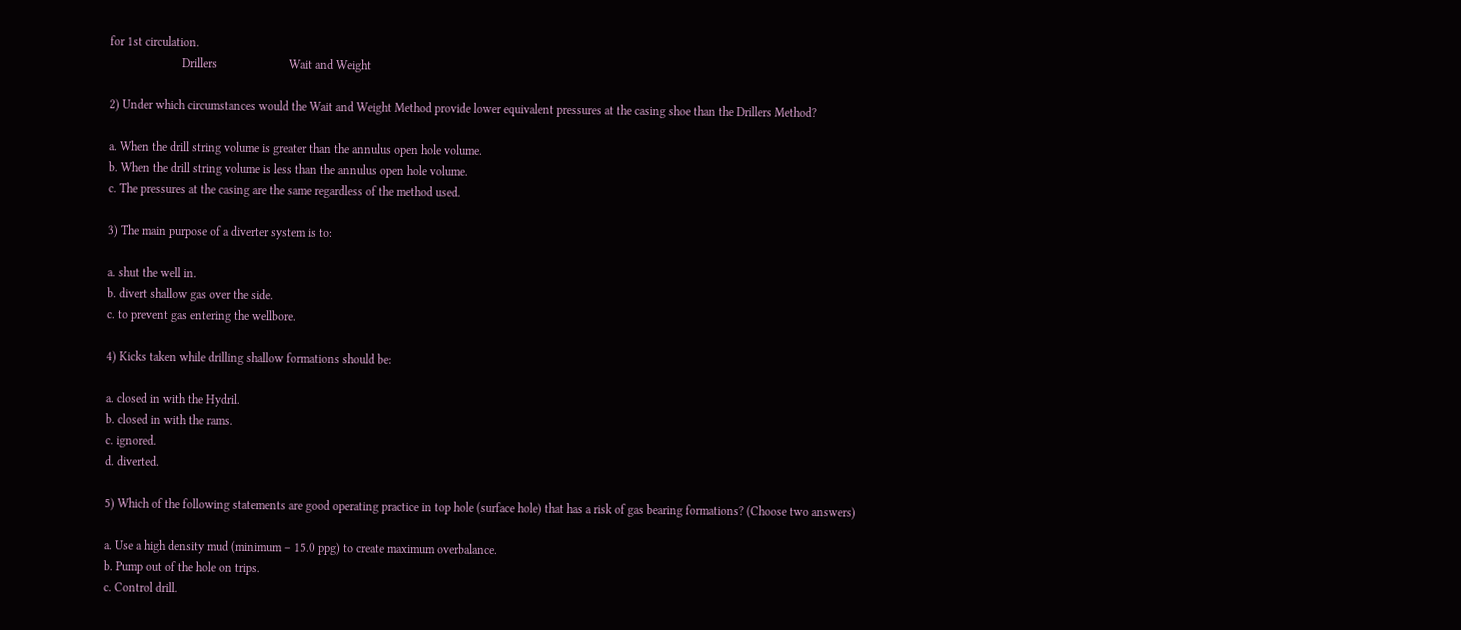for 1st circulation.
                        Drillers                        Wait and Weight

2) Under which circumstances would the Wait and Weight Method provide lower equivalent pressures at the casing shoe than the Drillers Method?

a. When the drill string volume is greater than the annulus open hole volume.
b. When the drill string volume is less than the annulus open hole volume.
c. The pressures at the casing are the same regardless of the method used.

3) The main purpose of a diverter system is to:

a. shut the well in.
b. divert shallow gas over the side.
c. to prevent gas entering the wellbore.

4) Kicks taken while drilling shallow formations should be:

a. closed in with the Hydril.
b. closed in with the rams.
c. ignored.
d. diverted.

5) Which of the following statements are good operating practice in top hole (surface hole) that has a risk of gas bearing formations? (Choose two answers)

a. Use a high density mud (minimum – 15.0 ppg) to create maximum overbalance.
b. Pump out of the hole on trips.
c. Control drill.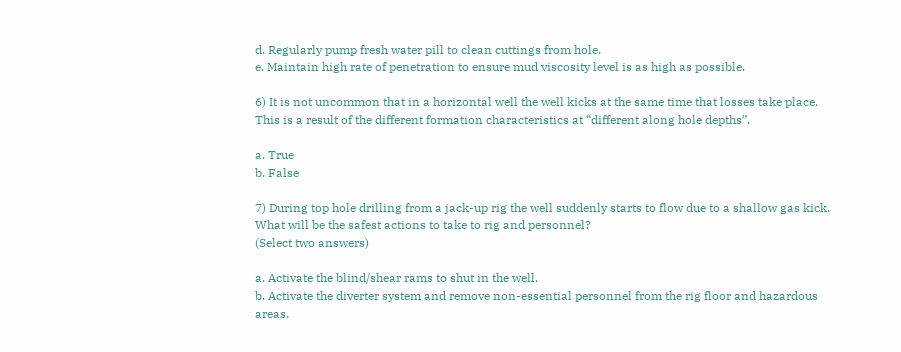d. Regularly pump fresh water pill to clean cuttings from hole.
e. Maintain high rate of penetration to ensure mud viscosity level is as high as possible.

6) It is not uncommon that in a horizontal well the well kicks at the same time that losses take place. This is a result of the different formation characteristics at “different along hole depths”.

a. True
b. False

7) During top hole drilling from a jack-up rig the well suddenly starts to flow due to a shallow gas kick. What will be the safest actions to take to rig and personnel?
(Select two answers)

a. Activate the blind/shear rams to shut in the well.
b. Activate the diverter system and remove non-essential personnel from the rig floor and hazardous areas.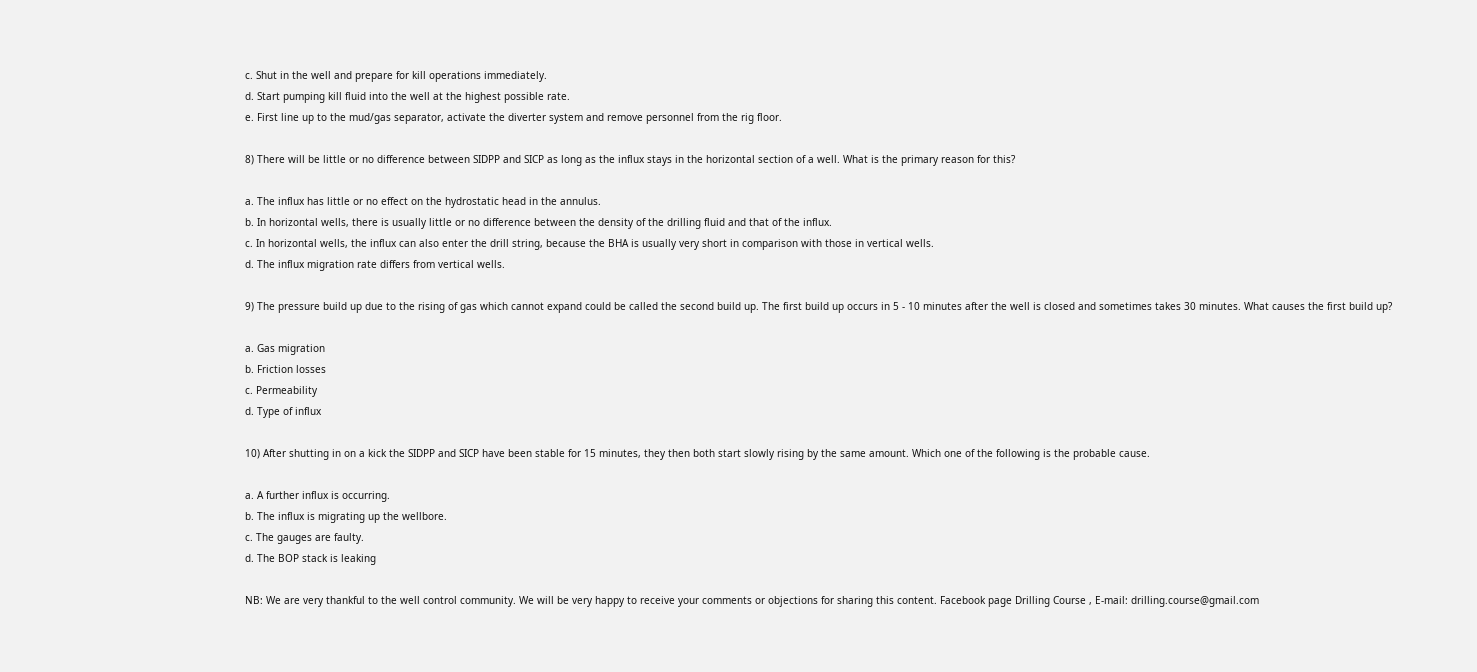c. Shut in the well and prepare for kill operations immediately.
d. Start pumping kill fluid into the well at the highest possible rate.
e. First line up to the mud/gas separator, activate the diverter system and remove personnel from the rig floor.

8) There will be little or no difference between SIDPP and SICP as long as the influx stays in the horizontal section of a well. What is the primary reason for this?

a. The influx has little or no effect on the hydrostatic head in the annulus.
b. In horizontal wells, there is usually little or no difference between the density of the drilling fluid and that of the influx.
c. In horizontal wells, the influx can also enter the drill string, because the BHA is usually very short in comparison with those in vertical wells.
d. The influx migration rate differs from vertical wells.

9) The pressure build up due to the rising of gas which cannot expand could be called the second build up. The first build up occurs in 5 - 10 minutes after the well is closed and sometimes takes 30 minutes. What causes the first build up?

a. Gas migration
b. Friction losses
c. Permeability
d. Type of influx

10) After shutting in on a kick the SIDPP and SICP have been stable for 15 minutes, they then both start slowly rising by the same amount. Which one of the following is the probable cause.

a. A further influx is occurring.
b. The influx is migrating up the wellbore.
c. The gauges are faulty.
d. The BOP stack is leaking

NB: We are very thankful to the well control community. We will be very happy to receive your comments or objections for sharing this content. Facebook page Drilling Course , E-mail: drilling.course@gmail.com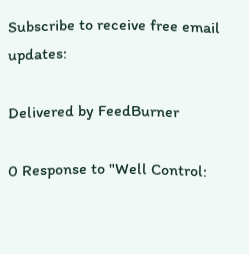Subscribe to receive free email updates:

Delivered by FeedBurner

0 Response to "Well Control: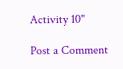Activity 10"

Post a Comment